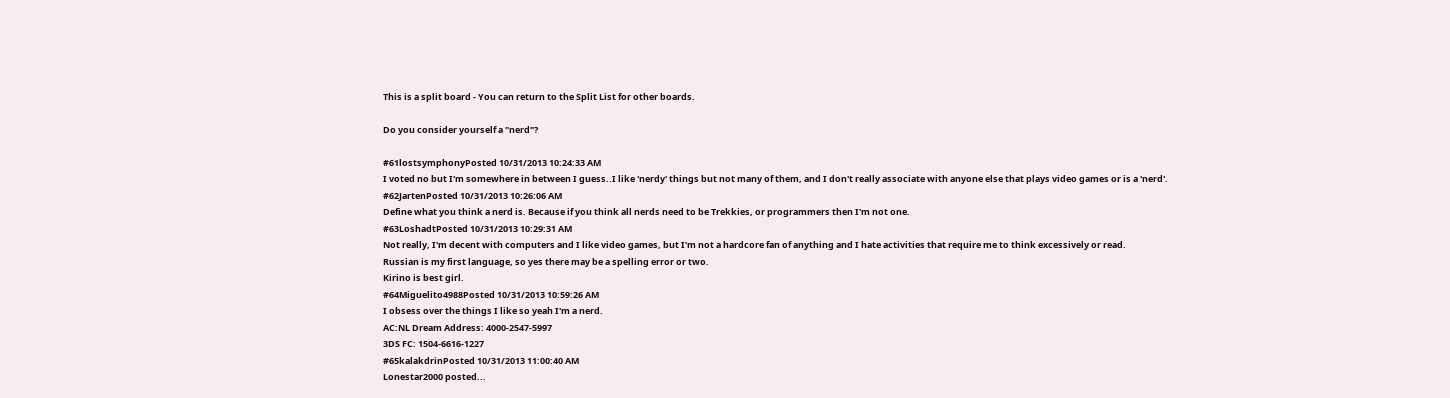This is a split board - You can return to the Split List for other boards.

Do you consider yourself a "nerd"?

#61lostsymphonyPosted 10/31/2013 10:24:33 AM
I voted no but I'm somewhere in between I guess..I like 'nerdy' things but not many of them, and I don't really associate with anyone else that plays video games or is a 'nerd'.
#62JartenPosted 10/31/2013 10:26:06 AM
Define what you think a nerd is. Because if you think all nerds need to be Trekkies, or programmers then I'm not one.
#63LoshadtPosted 10/31/2013 10:29:31 AM
Not really, I'm decent with computers and I like video games, but I'm not a hardcore fan of anything and I hate activities that require me to think excessively or read.
Russian is my first language, so yes there may be a spelling error or two.
Kirino is best girl.
#64Miguelito4988Posted 10/31/2013 10:59:26 AM
I obsess over the things I like so yeah I'm a nerd.
AC:NL Dream Address: 4000-2547-5997
3DS FC: 1504-6616-1227
#65kalakdrinPosted 10/31/2013 11:00:40 AM
Lonestar2000 posted...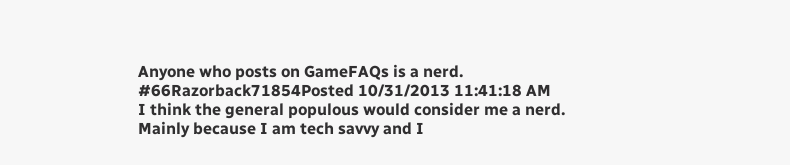Anyone who posts on GameFAQs is a nerd.
#66Razorback71854Posted 10/31/2013 11:41:18 AM
I think the general populous would consider me a nerd. Mainly because I am tech savvy and I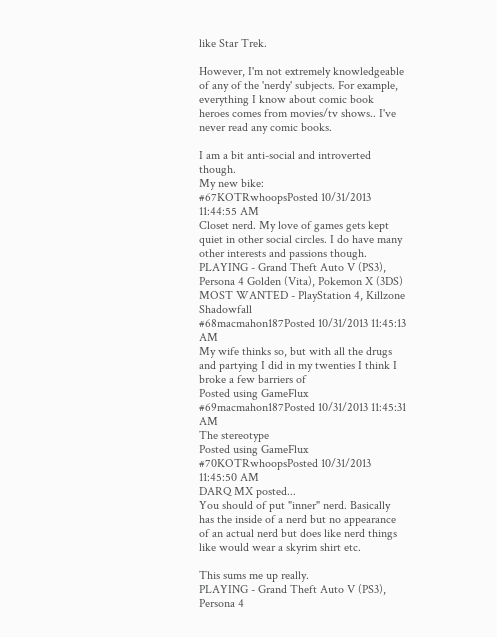like Star Trek.

However, I'm not extremely knowledgeable of any of the 'nerdy' subjects. For example, everything I know about comic book heroes comes from movies/tv shows.. I've never read any comic books.

I am a bit anti-social and introverted though.
My new bike:
#67KOTRwhoopsPosted 10/31/2013 11:44:55 AM
Closet nerd. My love of games gets kept quiet in other social circles. I do have many other interests and passions though.
PLAYING - Grand Theft Auto V (PS3), Persona 4 Golden (Vita), Pokemon X (3DS)
MOST WANTED - PlayStation 4, Killzone Shadowfall
#68macmahon187Posted 10/31/2013 11:45:13 AM
My wife thinks so, but with all the drugs and partying I did in my twenties I think I broke a few barriers of
Posted using GameFlux
#69macmahon187Posted 10/31/2013 11:45:31 AM
The stereotype
Posted using GameFlux
#70KOTRwhoopsPosted 10/31/2013 11:45:50 AM
DARQ MX posted...
You should of put "inner" nerd. Basically has the inside of a nerd but no appearance of an actual nerd but does like nerd things like would wear a skyrim shirt etc.

This sums me up really.
PLAYING - Grand Theft Auto V (PS3), Persona 4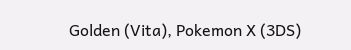Golden (Vita), Pokemon X (3DS)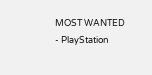MOST WANTED - PlayStation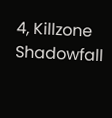4, Killzone Shadowfall